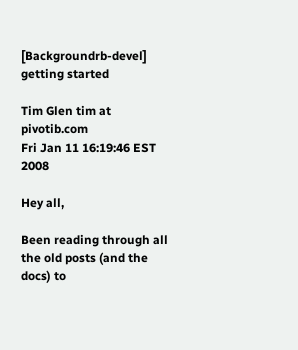[Backgroundrb-devel] getting started

Tim Glen tim at pivotib.com
Fri Jan 11 16:19:46 EST 2008

Hey all,

Been reading through all the old posts (and the docs) to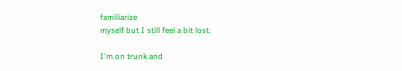familiarize
myself but I still feel a bit lost.

I'm on trunk and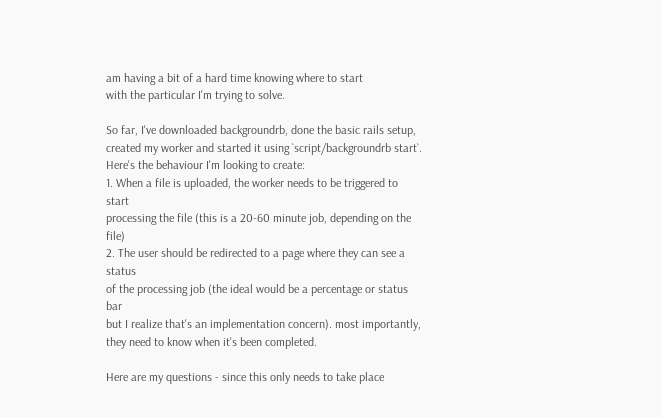am having a bit of a hard time knowing where to start
with the particular I'm trying to solve.

So far, I've downloaded backgroundrb, done the basic rails setup,
created my worker and started it using `script/backgroundrb start`.
Here's the behaviour I'm looking to create:
1. When a file is uploaded, the worker needs to be triggered to start
processing the file (this is a 20-60 minute job, depending on the file)
2. The user should be redirected to a page where they can see a status
of the processing job (the ideal would be a percentage or status bar
but I realize that's an implementation concern). most importantly,
they need to know when it's been completed.

Here are my questions - since this only needs to take place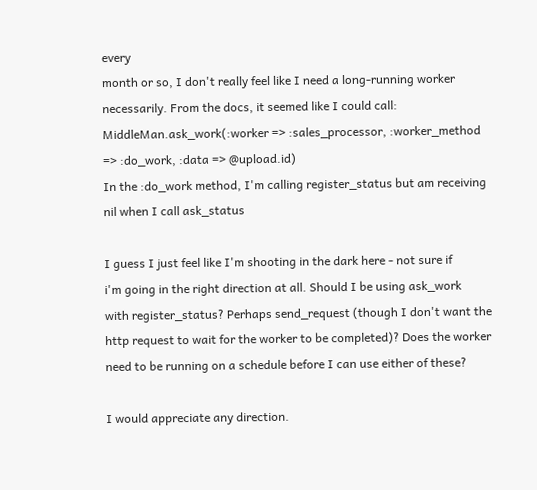every
month or so, I don't really feel like I need a long-running worker
necessarily. From the docs, it seemed like I could call:
MiddleMan.ask_work(:worker => :sales_processor, :worker_method
=> :do_work, :data => @upload.id)
In the :do_work method, I'm calling register_status but am receiving
nil when I call ask_status

I guess I just feel like I'm shooting in the dark here - not sure if
i'm going in the right direction at all. Should I be using ask_work
with register_status? Perhaps send_request (though I don't want the
http request to wait for the worker to be completed)? Does the worker
need to be running on a schedule before I can use either of these?

I would appreciate any direction.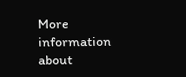More information about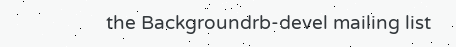the Backgroundrb-devel mailing list